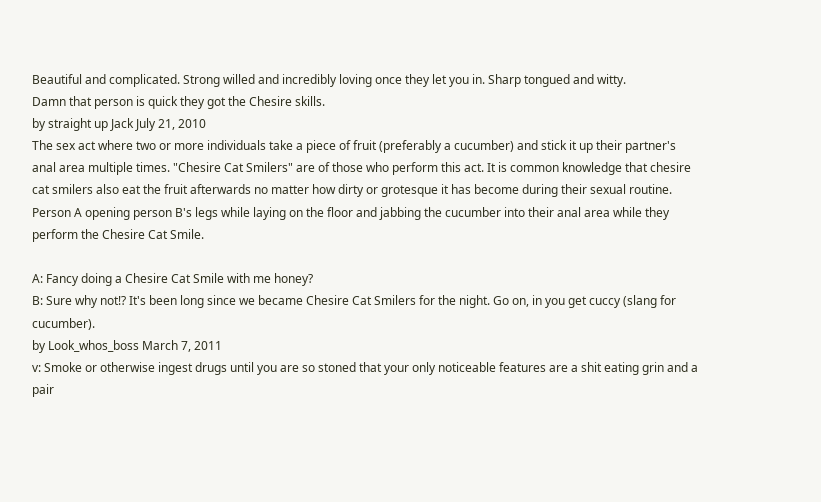Beautiful and complicated. Strong willed and incredibly loving once they let you in. Sharp tongued and witty.
Damn that person is quick they got the Chesire skills.
by straight up Jack July 21, 2010
The sex act where two or more individuals take a piece of fruit (preferably a cucumber) and stick it up their partner's anal area multiple times. "Chesire Cat Smilers" are of those who perform this act. It is common knowledge that chesire cat smilers also eat the fruit afterwards no matter how dirty or grotesque it has become during their sexual routine.
Person A opening person B's legs while laying on the floor and jabbing the cucumber into their anal area while they perform the Chesire Cat Smile.

A: Fancy doing a Chesire Cat Smile with me honey?
B: Sure why not!? It's been long since we became Chesire Cat Smilers for the night. Go on, in you get cuccy (slang for cucumber).
by Look_whos_boss March 7, 2011
v: Smoke or otherwise ingest drugs until you are so stoned that your only noticeable features are a shit eating grin and a pair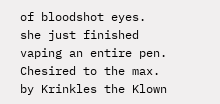of bloodshot eyes.
she just finished vaping an entire pen. Chesired to the max.
by Krinkles the Klown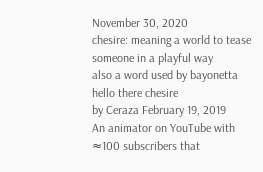November 30, 2020
chesire: meaning a world to tease someone in a playful way
also a word used by bayonetta
hello there chesire
by Ceraza February 19, 2019
An animator on YouTube with ≈100 subscribers that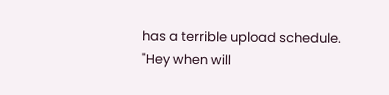has a terrible upload schedule.
"Hey when will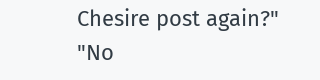Chesire post again?"
"No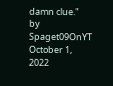damn clue."
by Spaget09OnYT October 1, 2022